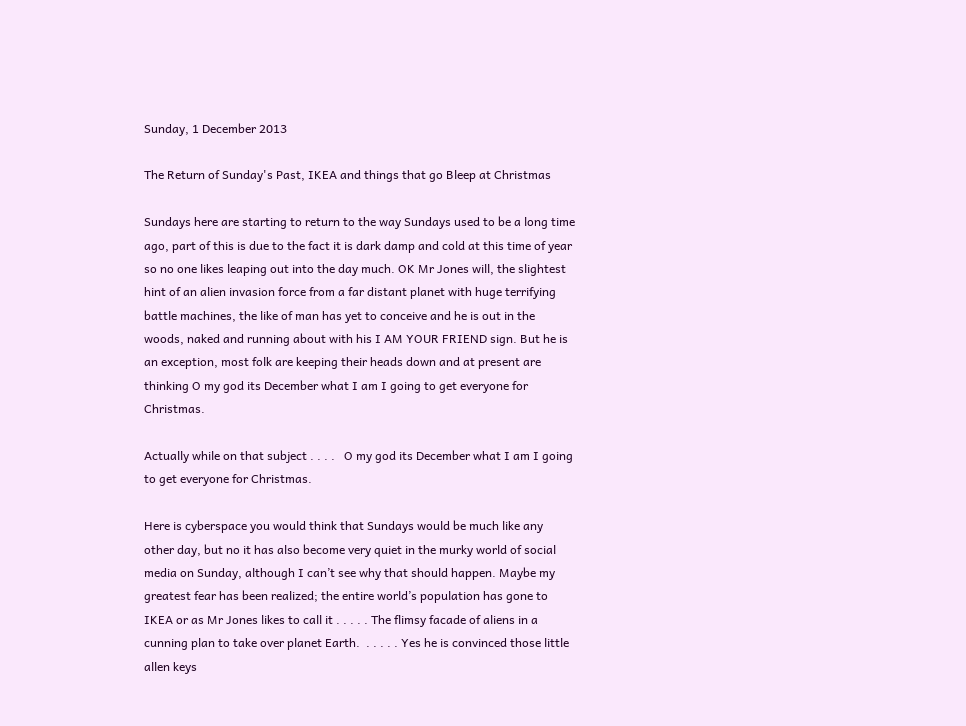Sunday, 1 December 2013

The Return of Sunday's Past, IKEA and things that go Bleep at Christmas

Sundays here are starting to return to the way Sundays used to be a long time ago, part of this is due to the fact it is dark damp and cold at this time of year so no one likes leaping out into the day much. OK Mr Jones will, the slightest hint of an alien invasion force from a far distant planet with huge terrifying battle machines, the like of man has yet to conceive and he is out in the woods, naked and running about with his I AM YOUR FRIEND sign. But he is an exception, most folk are keeping their heads down and at present are thinking O my god its December what I am I going to get everyone for Christmas.

Actually while on that subject . . . .   O my god its December what I am I going to get everyone for Christmas.

Here is cyberspace you would think that Sundays would be much like any other day, but no it has also become very quiet in the murky world of social media on Sunday, although I can’t see why that should happen. Maybe my greatest fear has been realized; the entire world’s population has gone to IKEA or as Mr Jones likes to call it . . . . . The flimsy facade of aliens in a cunning plan to take over planet Earth.  . . . . . Yes he is convinced those little allen keys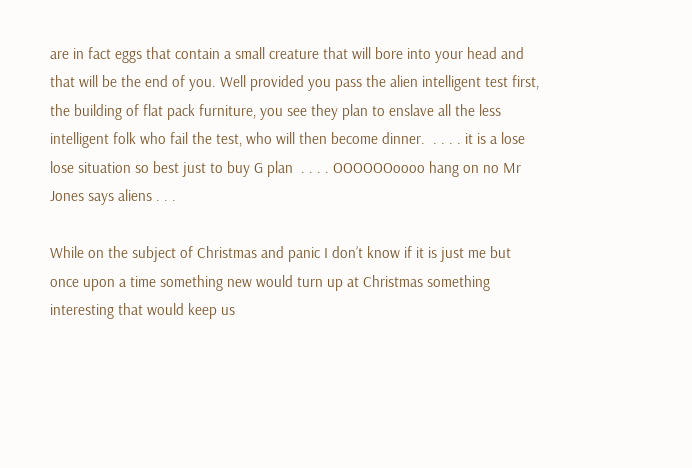are in fact eggs that contain a small creature that will bore into your head and that will be the end of you. Well provided you pass the alien intelligent test first, the building of flat pack furniture, you see they plan to enslave all the less intelligent folk who fail the test, who will then become dinner.  . . . . it is a lose lose situation so best just to buy G plan  . . . . OOOOOOoooo hang on no Mr Jones says aliens . . .

While on the subject of Christmas and panic I don’t know if it is just me but once upon a time something new would turn up at Christmas something interesting that would keep us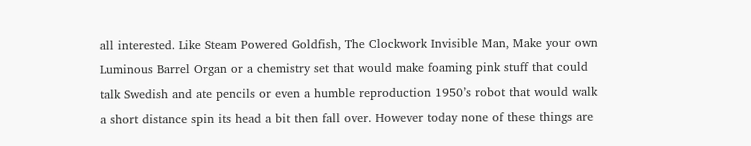all interested. Like Steam Powered Goldfish, The Clockwork Invisible Man, Make your own Luminous Barrel Organ or a chemistry set that would make foaming pink stuff that could talk Swedish and ate pencils or even a humble reproduction 1950’s robot that would walk a short distance spin its head a bit then fall over. However today none of these things are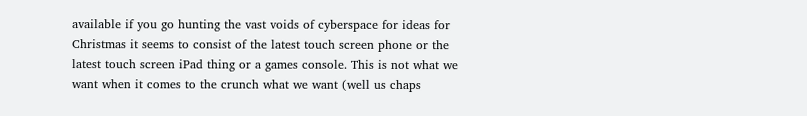available if you go hunting the vast voids of cyberspace for ideas for Christmas it seems to consist of the latest touch screen phone or the latest touch screen iPad thing or a games console. This is not what we want when it comes to the crunch what we want (well us chaps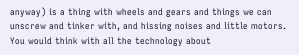anyway) is a thing with wheels and gears and things we can unscrew and tinker with, and hissing noises and little motors. You would think with all the technology about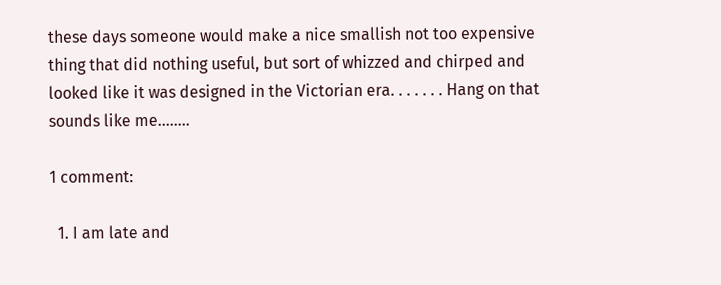these days someone would make a nice smallish not too expensive thing that did nothing useful, but sort of whizzed and chirped and looked like it was designed in the Victorian era. . . . . . . Hang on that sounds like me……..

1 comment:

  1. I am late and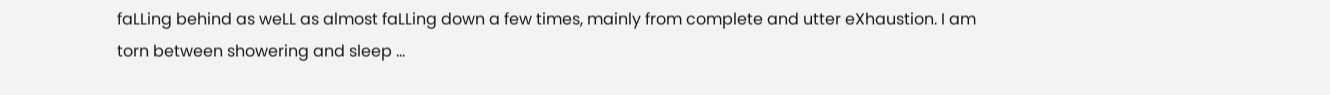faLLing behind as weLL as almost faLLing down a few times, mainly from complete and utter eXhaustion. I am torn between showering and sleep ...